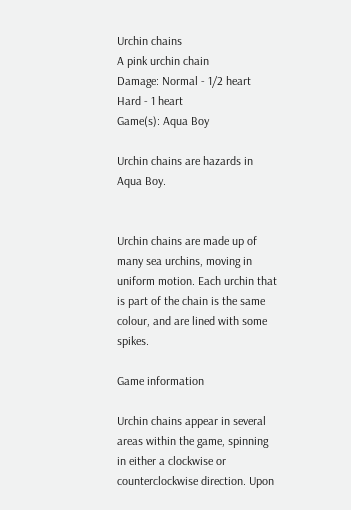Urchin chains
A pink urchin chain
Damage: Normal - 1/2 heart
Hard - 1 heart
Game(s): Aqua Boy

Urchin chains are hazards in Aqua Boy.


Urchin chains are made up of many sea urchins, moving in uniform motion. Each urchin that is part of the chain is the same colour, and are lined with some spikes.

Game information

Urchin chains appear in several areas within the game, spinning in either a clockwise or counterclockwise direction. Upon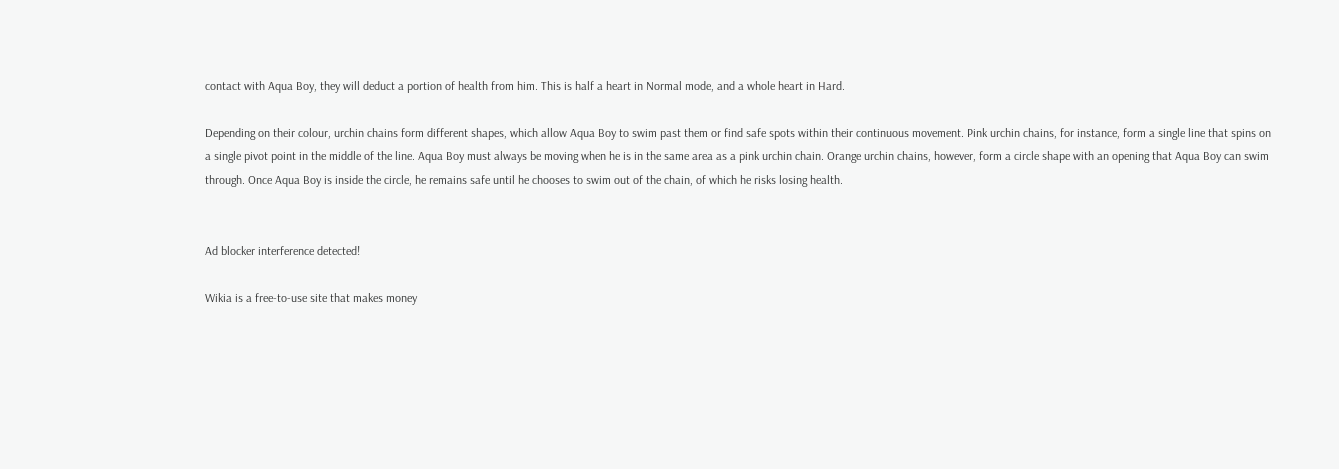contact with Aqua Boy, they will deduct a portion of health from him. This is half a heart in Normal mode, and a whole heart in Hard.

Depending on their colour, urchin chains form different shapes, which allow Aqua Boy to swim past them or find safe spots within their continuous movement. Pink urchin chains, for instance, form a single line that spins on a single pivot point in the middle of the line. Aqua Boy must always be moving when he is in the same area as a pink urchin chain. Orange urchin chains, however, form a circle shape with an opening that Aqua Boy can swim through. Once Aqua Boy is inside the circle, he remains safe until he chooses to swim out of the chain, of which he risks losing health.


Ad blocker interference detected!

Wikia is a free-to-use site that makes money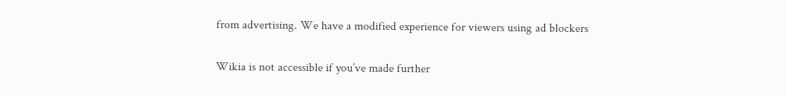from advertising. We have a modified experience for viewers using ad blockers

Wikia is not accessible if you’ve made further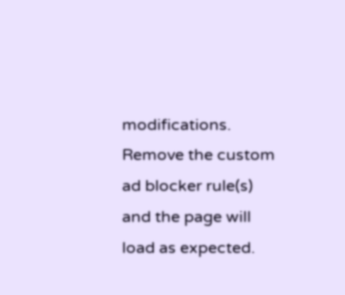modifications. Remove the custom ad blocker rule(s) and the page will load as expected.